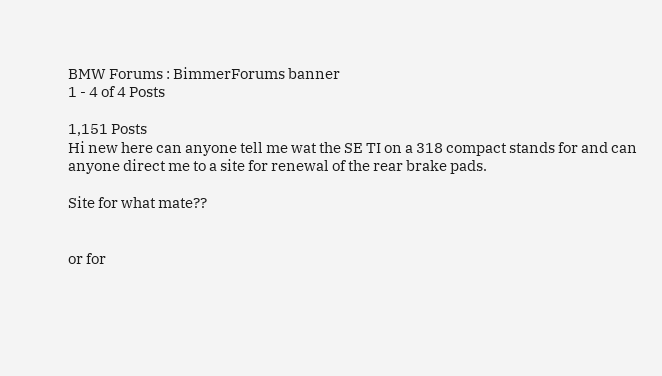BMW Forums : BimmerForums banner
1 - 4 of 4 Posts

1,151 Posts
Hi new here can anyone tell me wat the SE TI on a 318 compact stands for and can anyone direct me to a site for renewal of the rear brake pads.

Site for what mate??


or for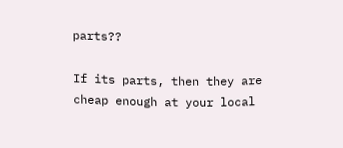parts??

If its parts, then they are cheap enough at your local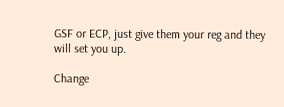GSF or ECP, just give them your reg and they will set you up.

Change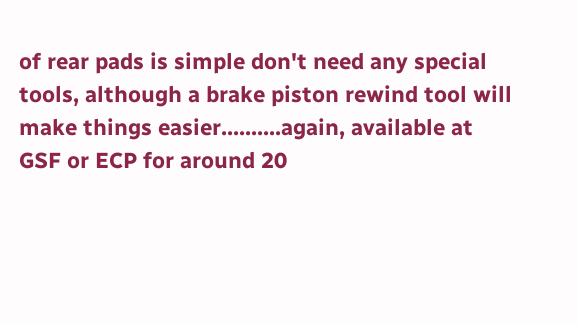of rear pads is simple don't need any special tools, although a brake piston rewind tool will make things easier..........again, available at GSF or ECP for around 20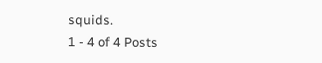squids.
1 - 4 of 4 Posts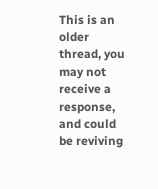This is an older thread, you may not receive a response, and could be reviving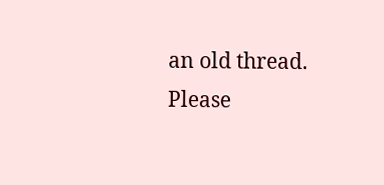an old thread. Please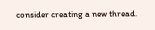consider creating a new thread.